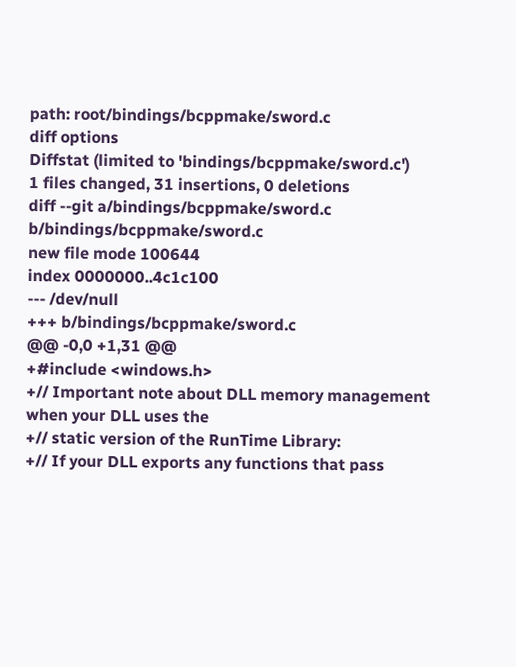path: root/bindings/bcppmake/sword.c
diff options
Diffstat (limited to 'bindings/bcppmake/sword.c')
1 files changed, 31 insertions, 0 deletions
diff --git a/bindings/bcppmake/sword.c b/bindings/bcppmake/sword.c
new file mode 100644
index 0000000..4c1c100
--- /dev/null
+++ b/bindings/bcppmake/sword.c
@@ -0,0 +1,31 @@
+#include <windows.h>
+// Important note about DLL memory management when your DLL uses the
+// static version of the RunTime Library:
+// If your DLL exports any functions that pass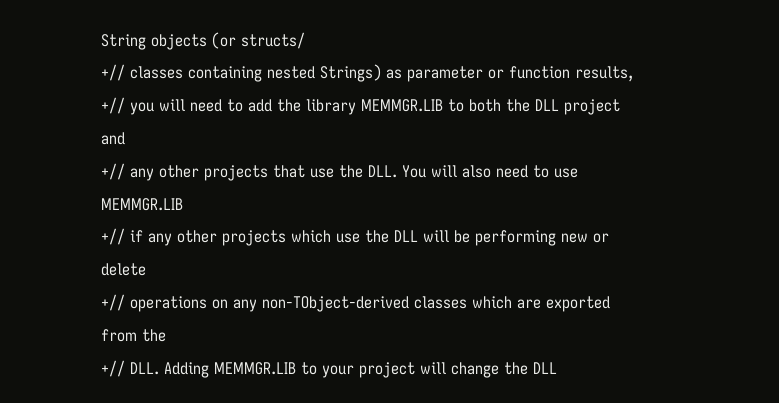String objects (or structs/
+// classes containing nested Strings) as parameter or function results,
+// you will need to add the library MEMMGR.LIB to both the DLL project and
+// any other projects that use the DLL. You will also need to use MEMMGR.LIB
+// if any other projects which use the DLL will be performing new or delete
+// operations on any non-TObject-derived classes which are exported from the
+// DLL. Adding MEMMGR.LIB to your project will change the DLL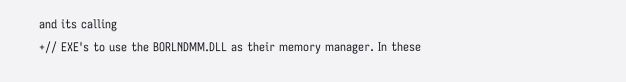and its calling
+// EXE's to use the BORLNDMM.DLL as their memory manager. In these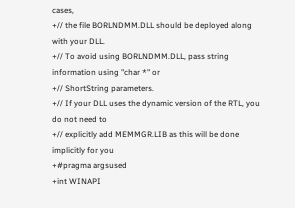cases,
+// the file BORLNDMM.DLL should be deployed along with your DLL.
+// To avoid using BORLNDMM.DLL, pass string information using "char *" or
+// ShortString parameters.
+// If your DLL uses the dynamic version of the RTL, you do not need to
+// explicitly add MEMMGR.LIB as this will be done implicitly for you
+#pragma argsused
+int WINAPI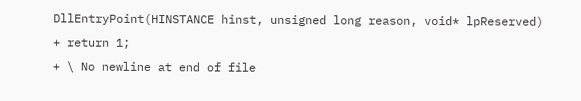DllEntryPoint(HINSTANCE hinst, unsigned long reason, void* lpReserved)
+ return 1;
+ \ No newline at end of file